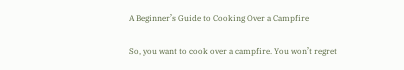A Beginner’s Guide to Cooking Over a Campfire

So, you want to cook over a campfire. You won’t regret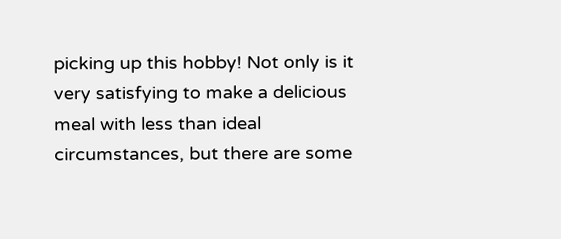picking up this hobby! Not only is it very satisfying to make a delicious meal with less than ideal circumstances, but there are some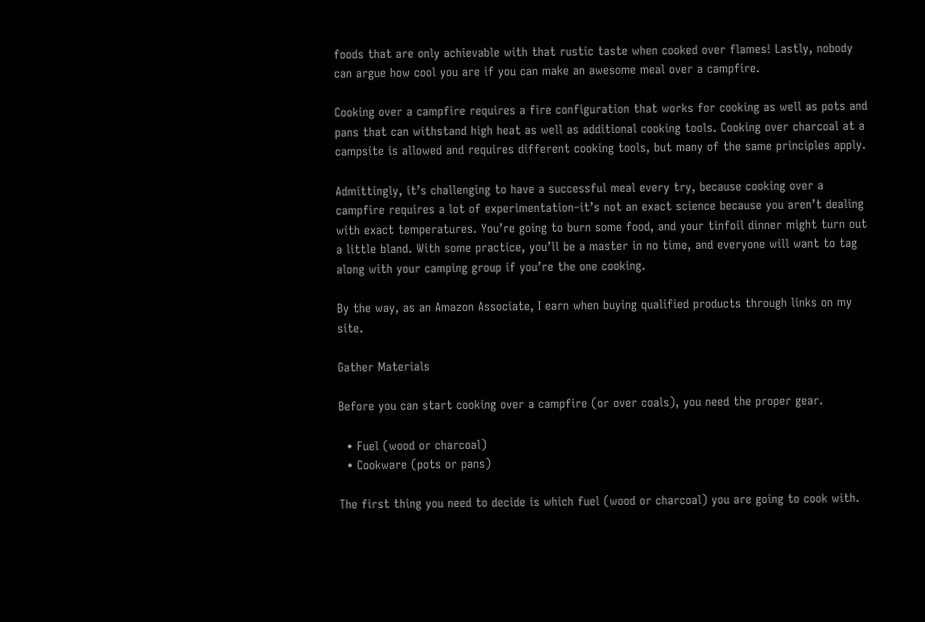foods that are only achievable with that rustic taste when cooked over flames! Lastly, nobody can argue how cool you are if you can make an awesome meal over a campfire.

Cooking over a campfire requires a fire configuration that works for cooking as well as pots and pans that can withstand high heat as well as additional cooking tools. Cooking over charcoal at a campsite is allowed and requires different cooking tools, but many of the same principles apply.

Admittingly, it’s challenging to have a successful meal every try, because cooking over a campfire requires a lot of experimentation–it’s not an exact science because you aren’t dealing with exact temperatures. You’re going to burn some food, and your tinfoil dinner might turn out a little bland. With some practice, you’ll be a master in no time, and everyone will want to tag along with your camping group if you’re the one cooking.

By the way, as an Amazon Associate, I earn when buying qualified products through links on my site.

Gather Materials

Before you can start cooking over a campfire (or over coals), you need the proper gear.

  • Fuel (wood or charcoal)
  • Cookware (pots or pans)

The first thing you need to decide is which fuel (wood or charcoal) you are going to cook with.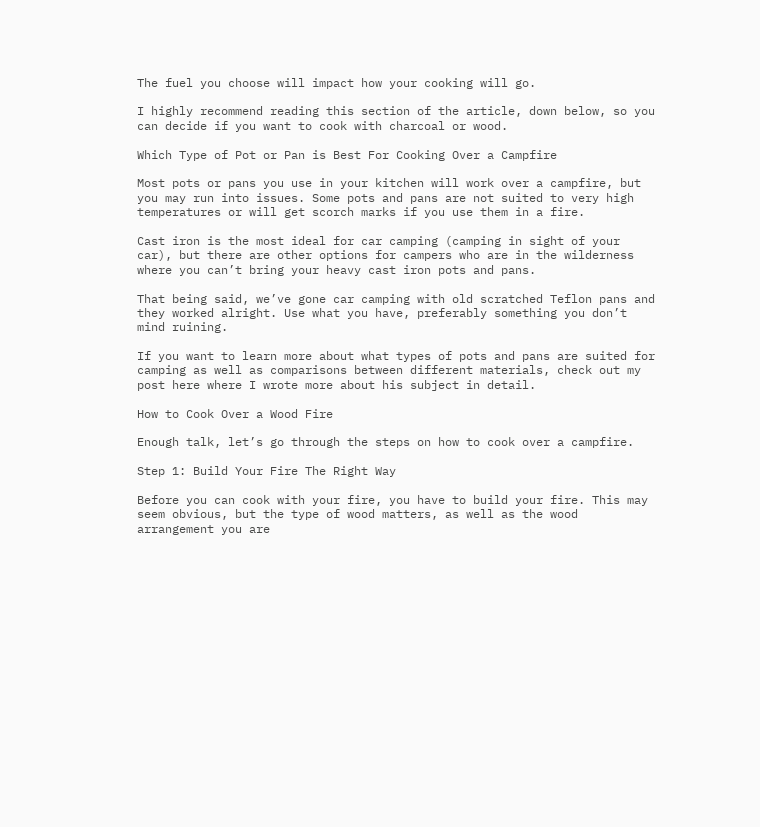The fuel you choose will impact how your cooking will go.

I highly recommend reading this section of the article, down below, so you can decide if you want to cook with charcoal or wood.

Which Type of Pot or Pan is Best For Cooking Over a Campfire

Most pots or pans you use in your kitchen will work over a campfire, but you may run into issues. Some pots and pans are not suited to very high temperatures or will get scorch marks if you use them in a fire.

Cast iron is the most ideal for car camping (camping in sight of your car), but there are other options for campers who are in the wilderness where you can’t bring your heavy cast iron pots and pans.

That being said, we’ve gone car camping with old scratched Teflon pans and they worked alright. Use what you have, preferably something you don’t mind ruining.

If you want to learn more about what types of pots and pans are suited for camping as well as comparisons between different materials, check out my post here where I wrote more about his subject in detail.

How to Cook Over a Wood Fire

Enough talk, let’s go through the steps on how to cook over a campfire.

Step 1: Build Your Fire The Right Way

Before you can cook with your fire, you have to build your fire. This may seem obvious, but the type of wood matters, as well as the wood arrangement you are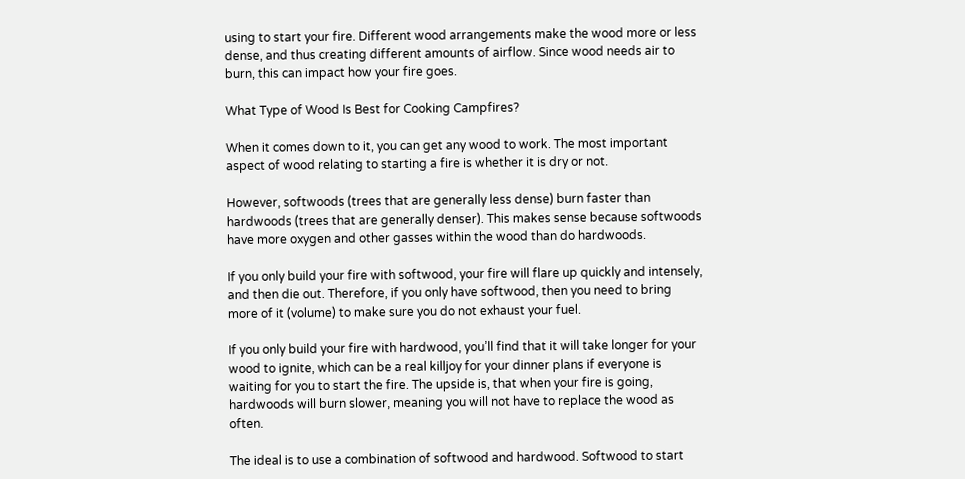using to start your fire. Different wood arrangements make the wood more or less dense, and thus creating different amounts of airflow. Since wood needs air to burn, this can impact how your fire goes.

What Type of Wood Is Best for Cooking Campfires?

When it comes down to it, you can get any wood to work. The most important aspect of wood relating to starting a fire is whether it is dry or not.

However, softwoods (trees that are generally less dense) burn faster than hardwoods (trees that are generally denser). This makes sense because softwoods have more oxygen and other gasses within the wood than do hardwoods.

If you only build your fire with softwood, your fire will flare up quickly and intensely, and then die out. Therefore, if you only have softwood, then you need to bring more of it (volume) to make sure you do not exhaust your fuel.

If you only build your fire with hardwood, you’ll find that it will take longer for your wood to ignite, which can be a real killjoy for your dinner plans if everyone is waiting for you to start the fire. The upside is, that when your fire is going, hardwoods will burn slower, meaning you will not have to replace the wood as often.

The ideal is to use a combination of softwood and hardwood. Softwood to start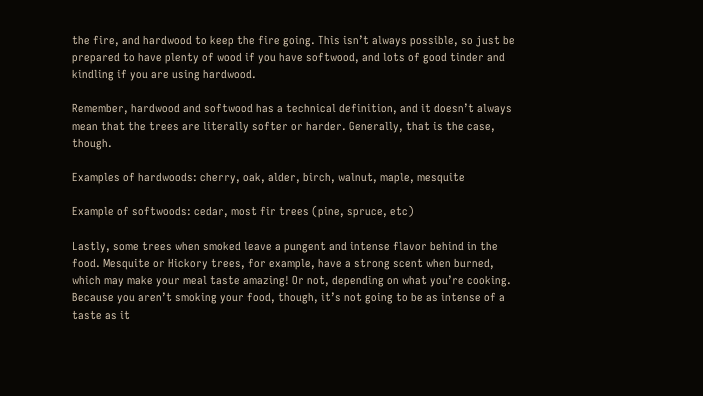the fire, and hardwood to keep the fire going. This isn’t always possible, so just be prepared to have plenty of wood if you have softwood, and lots of good tinder and kindling if you are using hardwood.

Remember, hardwood and softwood has a technical definition, and it doesn’t always mean that the trees are literally softer or harder. Generally, that is the case, though.

Examples of hardwoods: cherry, oak, alder, birch, walnut, maple, mesquite

Example of softwoods: cedar, most fir trees (pine, spruce, etc)

Lastly, some trees when smoked leave a pungent and intense flavor behind in the food. Mesquite or Hickory trees, for example, have a strong scent when burned, which may make your meal taste amazing! Or not, depending on what you’re cooking. Because you aren’t smoking your food, though, it’s not going to be as intense of a taste as it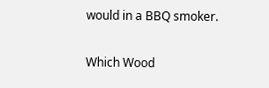would in a BBQ smoker.

Which Wood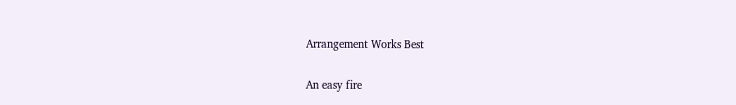Arrangement Works Best

An easy fire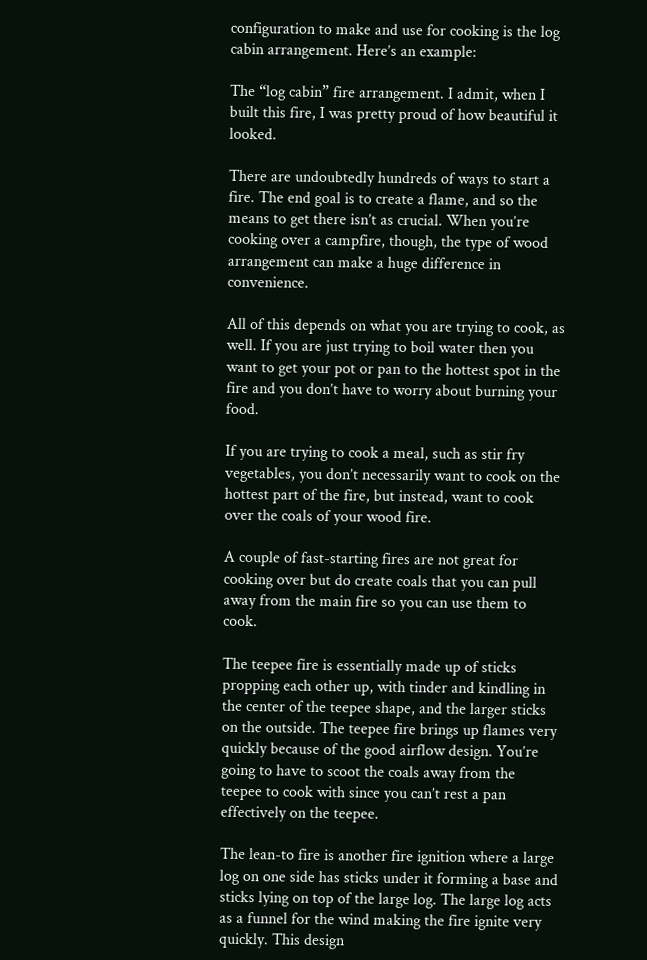configuration to make and use for cooking is the log cabin arrangement. Here’s an example:

The “log cabin” fire arrangement. I admit, when I built this fire, I was pretty proud of how beautiful it looked.

There are undoubtedly hundreds of ways to start a fire. The end goal is to create a flame, and so the means to get there isn’t as crucial. When you’re cooking over a campfire, though, the type of wood arrangement can make a huge difference in convenience.

All of this depends on what you are trying to cook, as well. If you are just trying to boil water then you want to get your pot or pan to the hottest spot in the fire and you don’t have to worry about burning your food.

If you are trying to cook a meal, such as stir fry vegetables, you don’t necessarily want to cook on the hottest part of the fire, but instead, want to cook over the coals of your wood fire.

A couple of fast-starting fires are not great for cooking over but do create coals that you can pull away from the main fire so you can use them to cook.

The teepee fire is essentially made up of sticks propping each other up, with tinder and kindling in the center of the teepee shape, and the larger sticks on the outside. The teepee fire brings up flames very quickly because of the good airflow design. You’re going to have to scoot the coals away from the teepee to cook with since you can’t rest a pan effectively on the teepee.

The lean-to fire is another fire ignition where a large log on one side has sticks under it forming a base and sticks lying on top of the large log. The large log acts as a funnel for the wind making the fire ignite very quickly. This design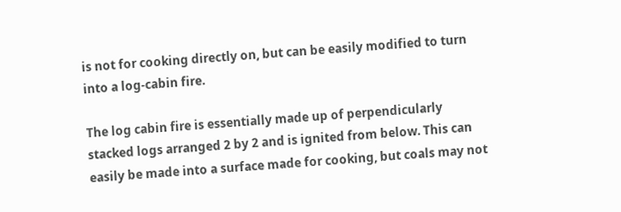is not for cooking directly on, but can be easily modified to turn into a log-cabin fire.

The log cabin fire is essentially made up of perpendicularly stacked logs arranged 2 by 2 and is ignited from below. This can easily be made into a surface made for cooking, but coals may not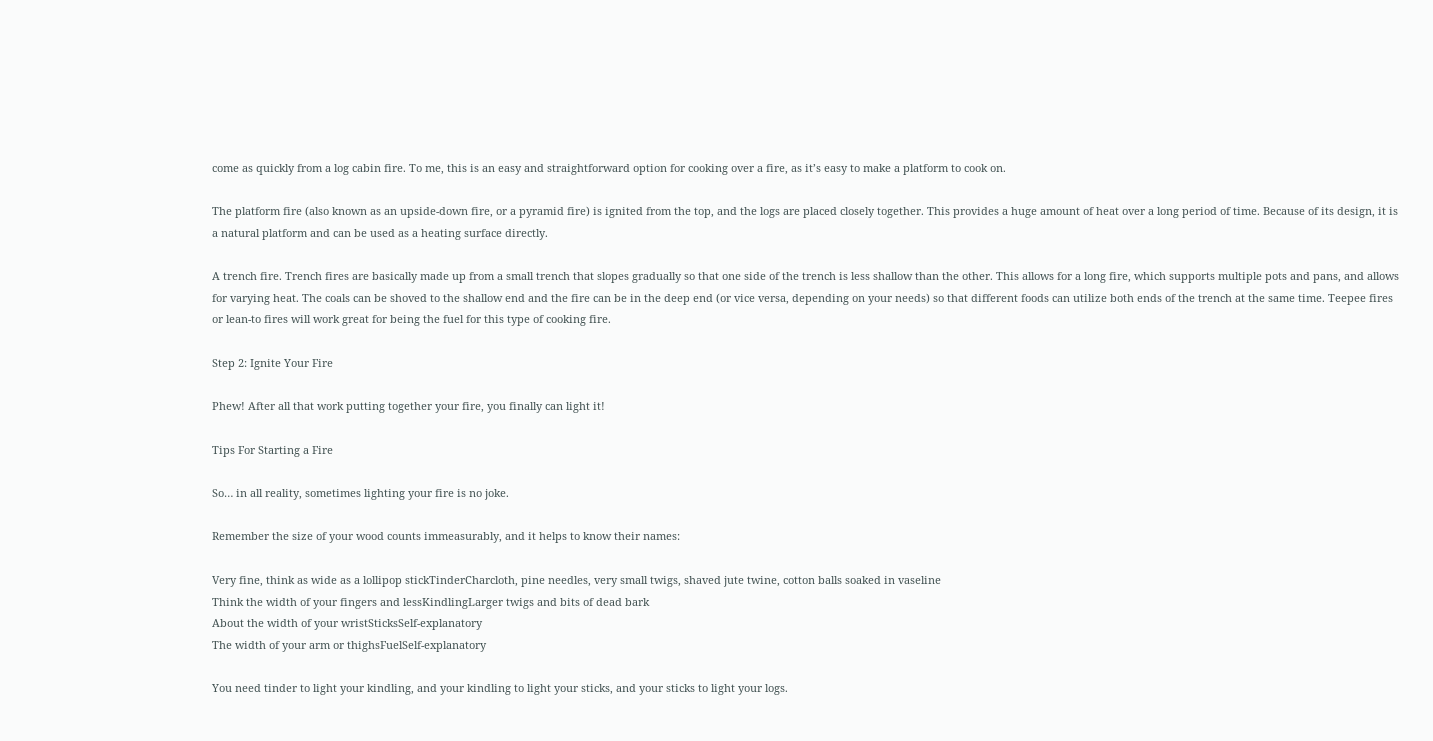come as quickly from a log cabin fire. To me, this is an easy and straightforward option for cooking over a fire, as it’s easy to make a platform to cook on.

The platform fire (also known as an upside-down fire, or a pyramid fire) is ignited from the top, and the logs are placed closely together. This provides a huge amount of heat over a long period of time. Because of its design, it is a natural platform and can be used as a heating surface directly.

A trench fire. Trench fires are basically made up from a small trench that slopes gradually so that one side of the trench is less shallow than the other. This allows for a long fire, which supports multiple pots and pans, and allows for varying heat. The coals can be shoved to the shallow end and the fire can be in the deep end (or vice versa, depending on your needs) so that different foods can utilize both ends of the trench at the same time. Teepee fires or lean-to fires will work great for being the fuel for this type of cooking fire.

Step 2: Ignite Your Fire

Phew! After all that work putting together your fire, you finally can light it!

Tips For Starting a Fire

So… in all reality, sometimes lighting your fire is no joke.

Remember the size of your wood counts immeasurably, and it helps to know their names:

Very fine, think as wide as a lollipop stickTinderCharcloth, pine needles, very small twigs, shaved jute twine, cotton balls soaked in vaseline
Think the width of your fingers and lessKindlingLarger twigs and bits of dead bark
About the width of your wristSticksSelf-explanatory
The width of your arm or thighsFuelSelf-explanatory

You need tinder to light your kindling, and your kindling to light your sticks, and your sticks to light your logs.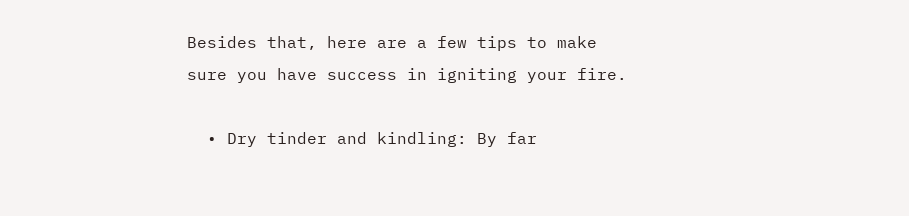Besides that, here are a few tips to make sure you have success in igniting your fire.

  • Dry tinder and kindling: By far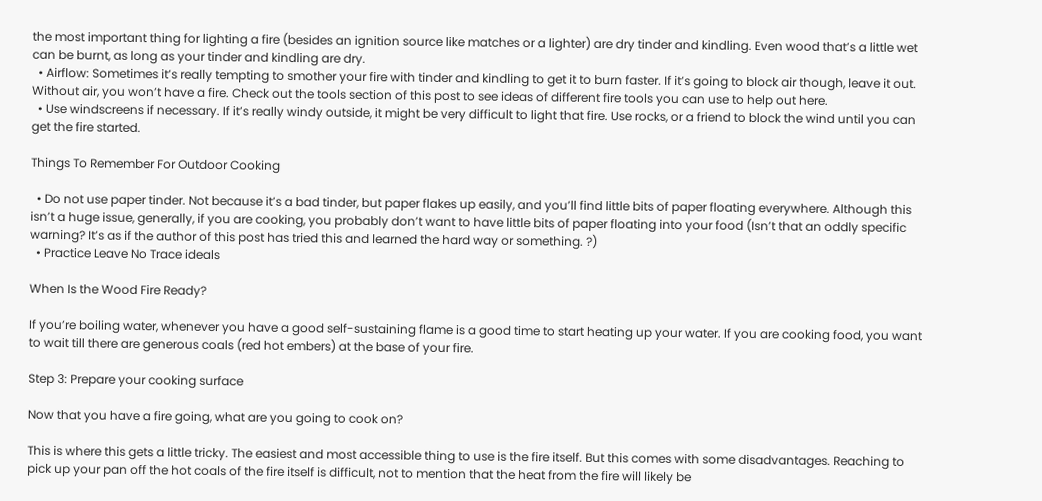the most important thing for lighting a fire (besides an ignition source like matches or a lighter) are dry tinder and kindling. Even wood that’s a little wet can be burnt, as long as your tinder and kindling are dry.
  • Airflow: Sometimes it’s really tempting to smother your fire with tinder and kindling to get it to burn faster. If it’s going to block air though, leave it out. Without air, you won’t have a fire. Check out the tools section of this post to see ideas of different fire tools you can use to help out here.
  • Use windscreens if necessary. If it’s really windy outside, it might be very difficult to light that fire. Use rocks, or a friend to block the wind until you can get the fire started.

Things To Remember For Outdoor Cooking

  • Do not use paper tinder. Not because it’s a bad tinder, but paper flakes up easily, and you’ll find little bits of paper floating everywhere. Although this isn’t a huge issue, generally, if you are cooking, you probably don’t want to have little bits of paper floating into your food (Isn’t that an oddly specific warning? It’s as if the author of this post has tried this and learned the hard way or something. ?)
  • Practice Leave No Trace ideals

When Is the Wood Fire Ready?

If you’re boiling water, whenever you have a good self-sustaining flame is a good time to start heating up your water. If you are cooking food, you want to wait till there are generous coals (red hot embers) at the base of your fire.

Step 3: Prepare your cooking surface

Now that you have a fire going, what are you going to cook on?

This is where this gets a little tricky. The easiest and most accessible thing to use is the fire itself. But this comes with some disadvantages. Reaching to pick up your pan off the hot coals of the fire itself is difficult, not to mention that the heat from the fire will likely be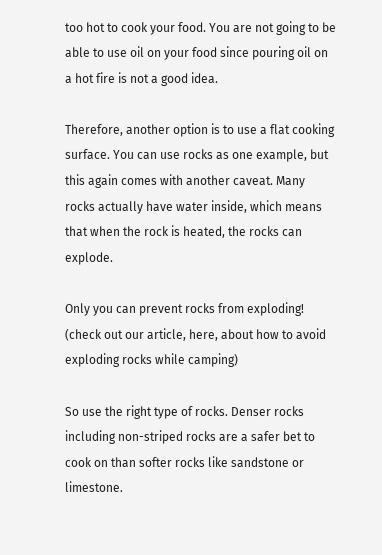too hot to cook your food. You are not going to be able to use oil on your food since pouring oil on a hot fire is not a good idea.

Therefore, another option is to use a flat cooking surface. You can use rocks as one example, but this again comes with another caveat. Many rocks actually have water inside, which means that when the rock is heated, the rocks can explode.

Only you can prevent rocks from exploding! (check out our article, here, about how to avoid exploding rocks while camping)

So use the right type of rocks. Denser rocks including non-striped rocks are a safer bet to cook on than softer rocks like sandstone or limestone.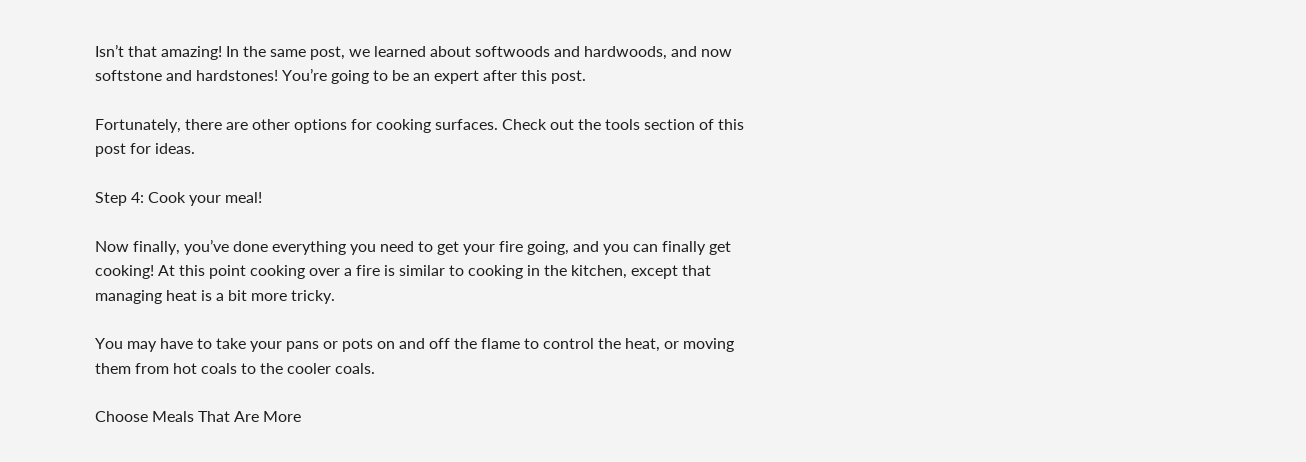Isn’t that amazing! In the same post, we learned about softwoods and hardwoods, and now softstone and hardstones! You’re going to be an expert after this post.

Fortunately, there are other options for cooking surfaces. Check out the tools section of this post for ideas.

Step 4: Cook your meal!

Now finally, you’ve done everything you need to get your fire going, and you can finally get cooking! At this point cooking over a fire is similar to cooking in the kitchen, except that managing heat is a bit more tricky.

You may have to take your pans or pots on and off the flame to control the heat, or moving them from hot coals to the cooler coals.

Choose Meals That Are More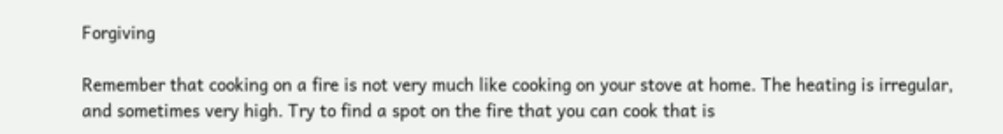Forgiving

Remember that cooking on a fire is not very much like cooking on your stove at home. The heating is irregular, and sometimes very high. Try to find a spot on the fire that you can cook that is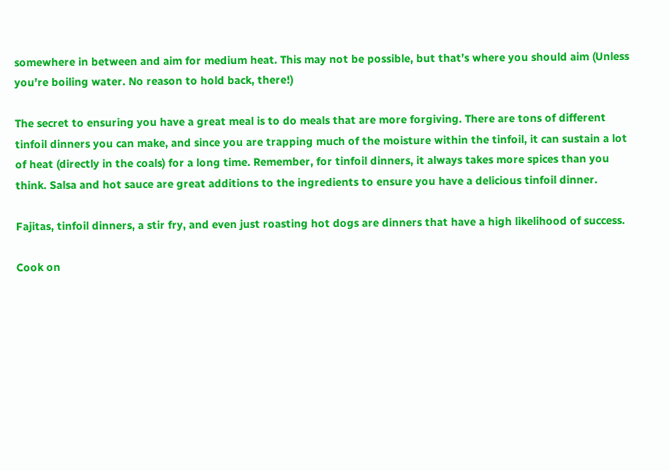somewhere in between and aim for medium heat. This may not be possible, but that’s where you should aim (Unless you’re boiling water. No reason to hold back, there!)

The secret to ensuring you have a great meal is to do meals that are more forgiving. There are tons of different tinfoil dinners you can make, and since you are trapping much of the moisture within the tinfoil, it can sustain a lot of heat (directly in the coals) for a long time. Remember, for tinfoil dinners, it always takes more spices than you think. Salsa and hot sauce are great additions to the ingredients to ensure you have a delicious tinfoil dinner.

Fajitas, tinfoil dinners, a stir fry, and even just roasting hot dogs are dinners that have a high likelihood of success.

Cook on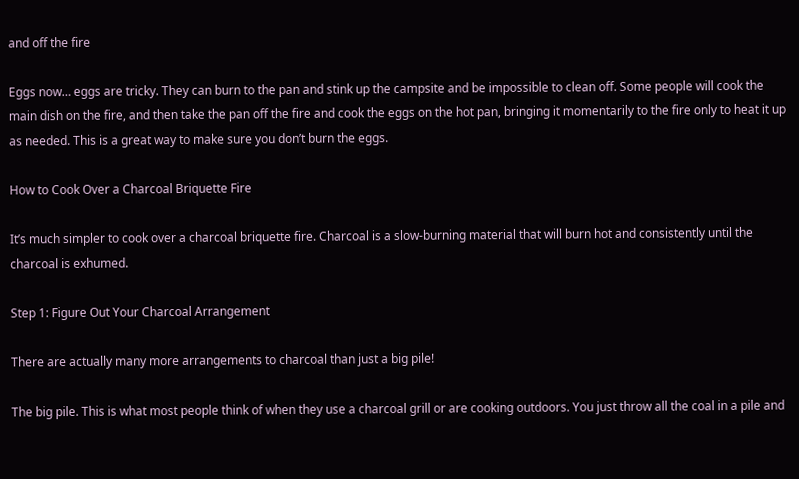and off the fire

Eggs now… eggs are tricky. They can burn to the pan and stink up the campsite and be impossible to clean off. Some people will cook the main dish on the fire, and then take the pan off the fire and cook the eggs on the hot pan, bringing it momentarily to the fire only to heat it up as needed. This is a great way to make sure you don’t burn the eggs.

How to Cook Over a Charcoal Briquette Fire

It’s much simpler to cook over a charcoal briquette fire. Charcoal is a slow-burning material that will burn hot and consistently until the charcoal is exhumed.

Step 1: Figure Out Your Charcoal Arrangement

There are actually many more arrangements to charcoal than just a big pile!

The big pile. This is what most people think of when they use a charcoal grill or are cooking outdoors. You just throw all the coal in a pile and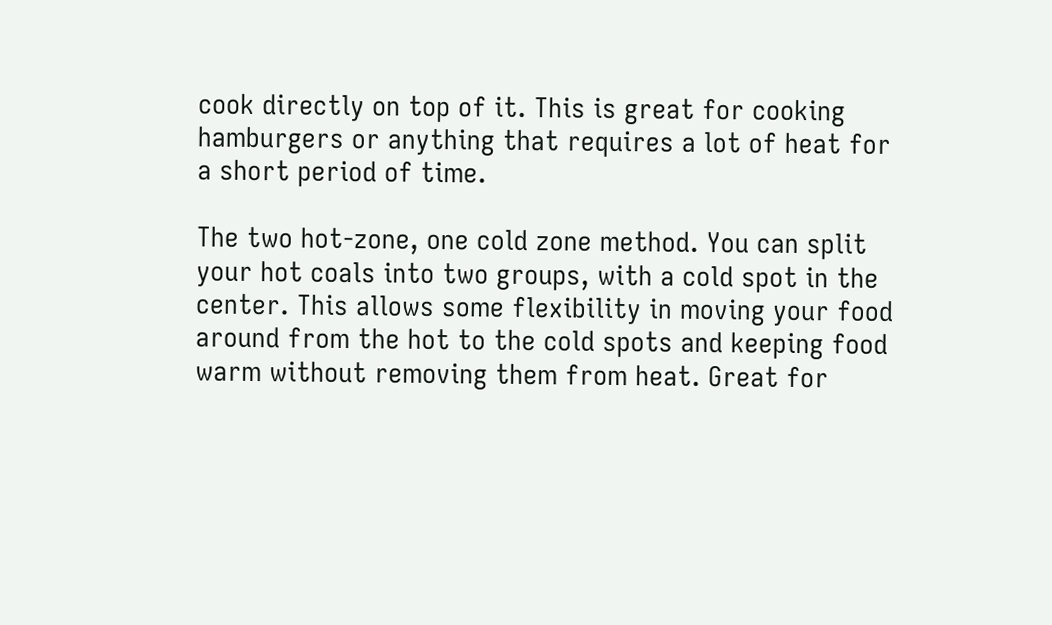cook directly on top of it. This is great for cooking hamburgers or anything that requires a lot of heat for a short period of time.

The two hot-zone, one cold zone method. You can split your hot coals into two groups, with a cold spot in the center. This allows some flexibility in moving your food around from the hot to the cold spots and keeping food warm without removing them from heat. Great for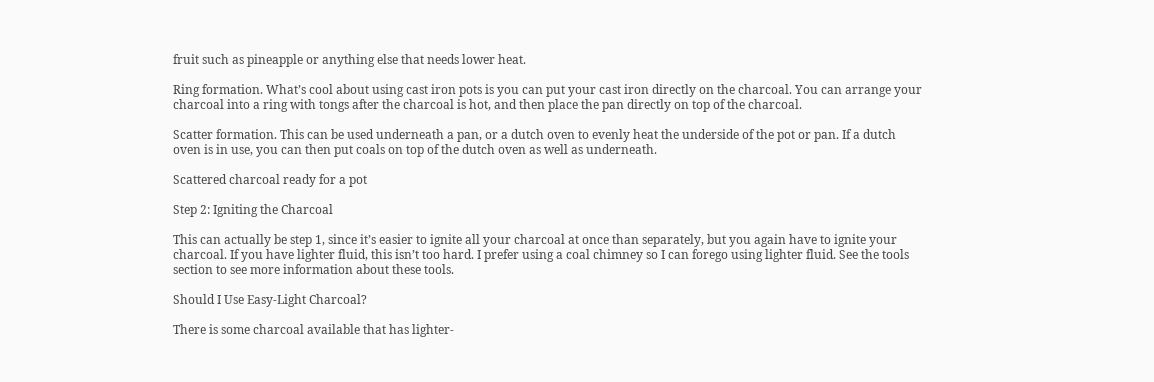fruit such as pineapple or anything else that needs lower heat.

Ring formation. What’s cool about using cast iron pots is you can put your cast iron directly on the charcoal. You can arrange your charcoal into a ring with tongs after the charcoal is hot, and then place the pan directly on top of the charcoal.

Scatter formation. This can be used underneath a pan, or a dutch oven to evenly heat the underside of the pot or pan. If a dutch oven is in use, you can then put coals on top of the dutch oven as well as underneath.

Scattered charcoal ready for a pot

Step 2: Igniting the Charcoal

This can actually be step 1, since it’s easier to ignite all your charcoal at once than separately, but you again have to ignite your charcoal. If you have lighter fluid, this isn’t too hard. I prefer using a coal chimney so I can forego using lighter fluid. See the tools section to see more information about these tools.

Should I Use Easy-Light Charcoal?

There is some charcoal available that has lighter-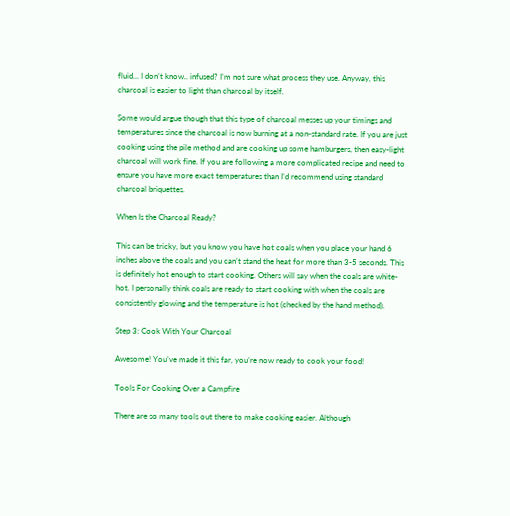fluid… I don’t know.. infused? I’m not sure what process they use. Anyway, this charcoal is easier to light than charcoal by itself.

Some would argue though that this type of charcoal messes up your timings and temperatures since the charcoal is now burning at a non-standard rate. If you are just cooking using the pile method and are cooking up some hamburgers, then easy-light charcoal will work fine. If you are following a more complicated recipe and need to ensure you have more exact temperatures than I’d recommend using standard charcoal briquettes.

When Is the Charcoal Ready?

This can be tricky, but you know you have hot coals when you place your hand 6 inches above the coals and you can’t stand the heat for more than 3-5 seconds. This is definitely hot enough to start cooking. Others will say when the coals are white-hot. I personally think coals are ready to start cooking with when the coals are consistently glowing and the temperature is hot (checked by the hand method).

Step 3: Cook With Your Charcoal

Awesome! You’ve made it this far, you’re now ready to cook your food!

Tools For Cooking Over a Campfire

There are so many tools out there to make cooking easier. Although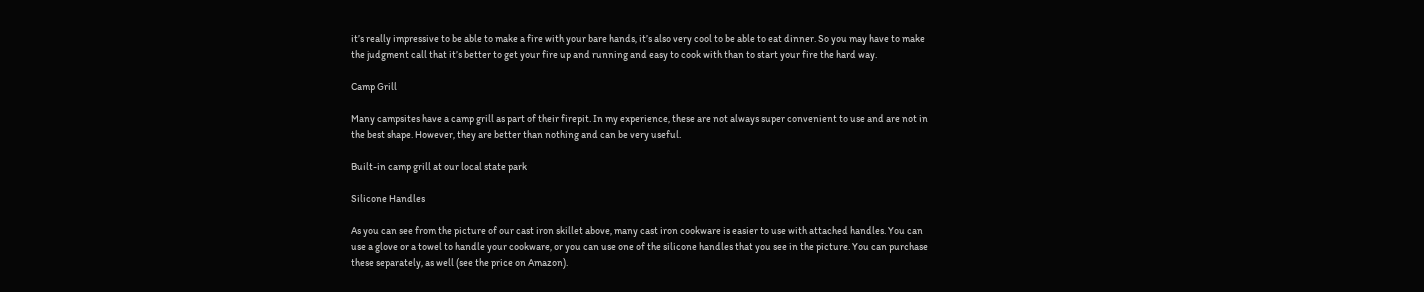it’s really impressive to be able to make a fire with your bare hands, it’s also very cool to be able to eat dinner. So you may have to make the judgment call that it’s better to get your fire up and running and easy to cook with than to start your fire the hard way.

Camp Grill

Many campsites have a camp grill as part of their firepit. In my experience, these are not always super convenient to use and are not in the best shape. However, they are better than nothing and can be very useful.

Built-in camp grill at our local state park

Silicone Handles

As you can see from the picture of our cast iron skillet above, many cast iron cookware is easier to use with attached handles. You can use a glove or a towel to handle your cookware, or you can use one of the silicone handles that you see in the picture. You can purchase these separately, as well (see the price on Amazon).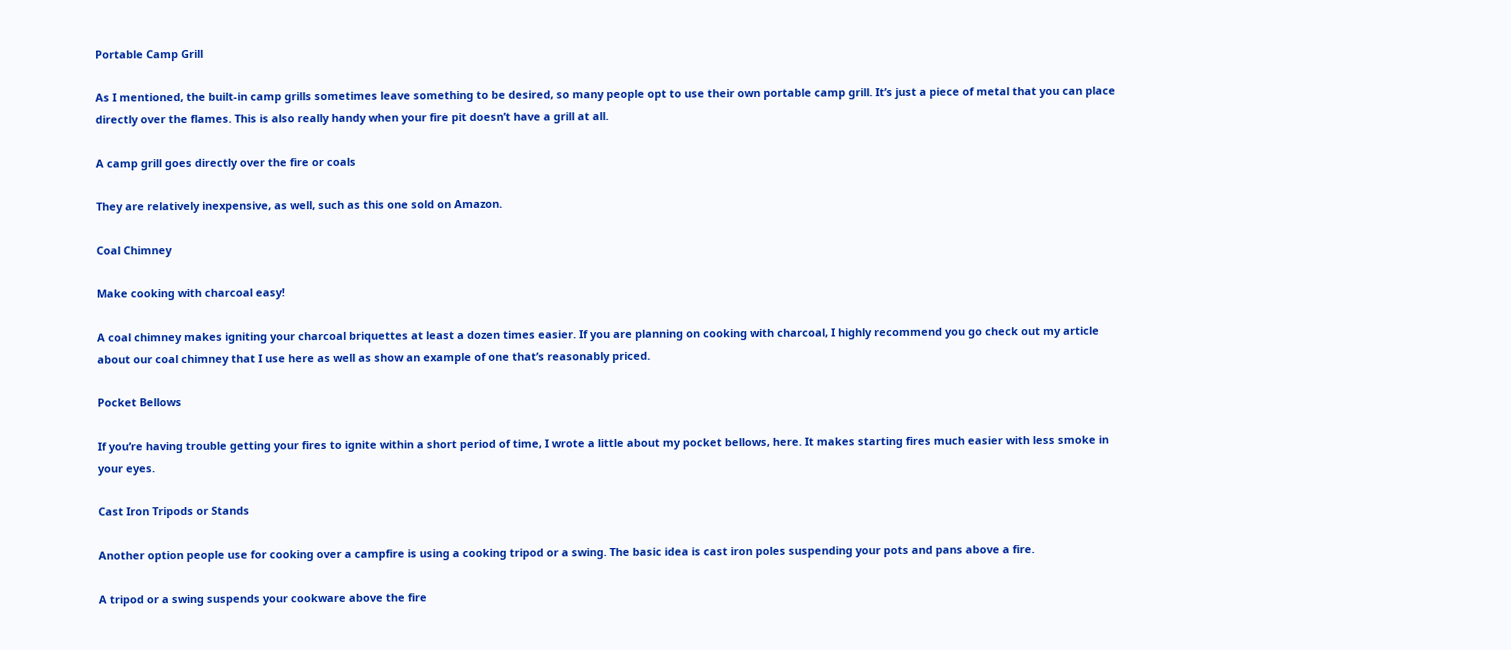Portable Camp Grill

As I mentioned, the built-in camp grills sometimes leave something to be desired, so many people opt to use their own portable camp grill. It’s just a piece of metal that you can place directly over the flames. This is also really handy when your fire pit doesn’t have a grill at all.

A camp grill goes directly over the fire or coals

They are relatively inexpensive, as well, such as this one sold on Amazon.

Coal Chimney

Make cooking with charcoal easy!

A coal chimney makes igniting your charcoal briquettes at least a dozen times easier. If you are planning on cooking with charcoal, I highly recommend you go check out my article about our coal chimney that I use here as well as show an example of one that’s reasonably priced.

Pocket Bellows

If you’re having trouble getting your fires to ignite within a short period of time, I wrote a little about my pocket bellows, here. It makes starting fires much easier with less smoke in your eyes.

Cast Iron Tripods or Stands

Another option people use for cooking over a campfire is using a cooking tripod or a swing. The basic idea is cast iron poles suspending your pots and pans above a fire.

A tripod or a swing suspends your cookware above the fire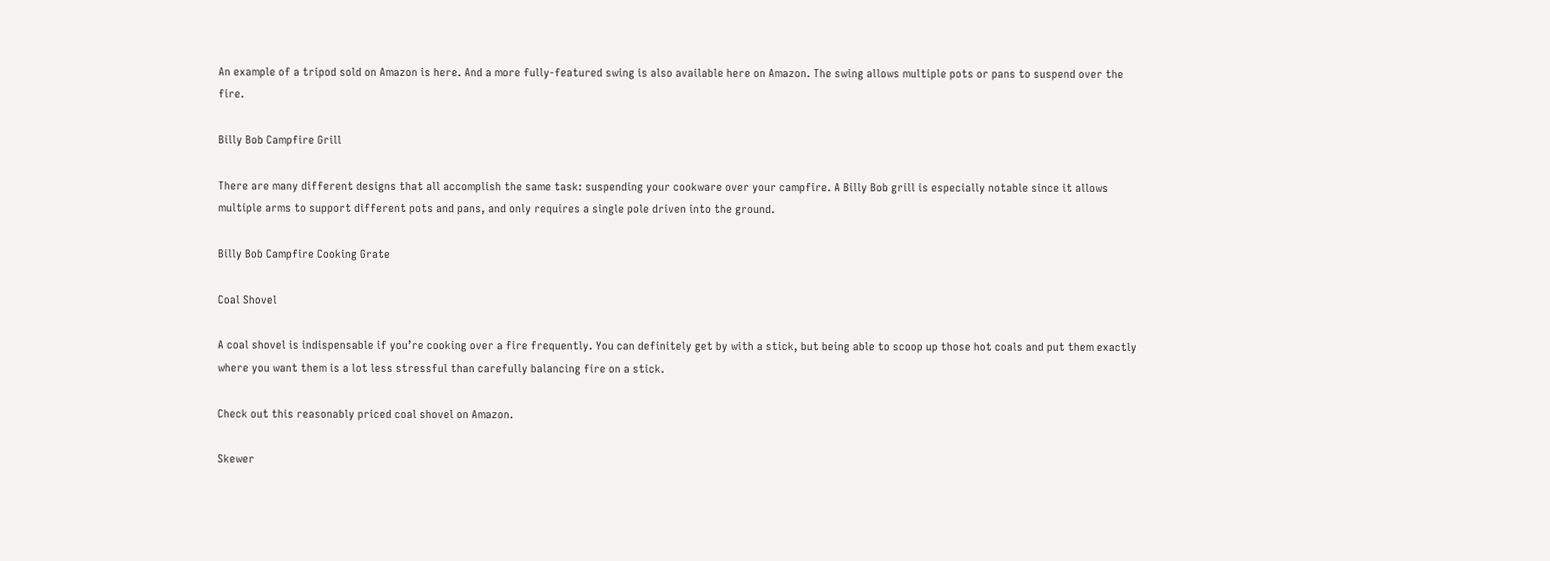An example of a tripod sold on Amazon is here. And a more fully-featured swing is also available here on Amazon. The swing allows multiple pots or pans to suspend over the fire.

Billy Bob Campfire Grill

There are many different designs that all accomplish the same task: suspending your cookware over your campfire. A Billy Bob grill is especially notable since it allows multiple arms to support different pots and pans, and only requires a single pole driven into the ground.

Billy Bob Campfire Cooking Grate

Coal Shovel

A coal shovel is indispensable if you’re cooking over a fire frequently. You can definitely get by with a stick, but being able to scoop up those hot coals and put them exactly where you want them is a lot less stressful than carefully balancing fire on a stick.

Check out this reasonably priced coal shovel on Amazon.

Skewer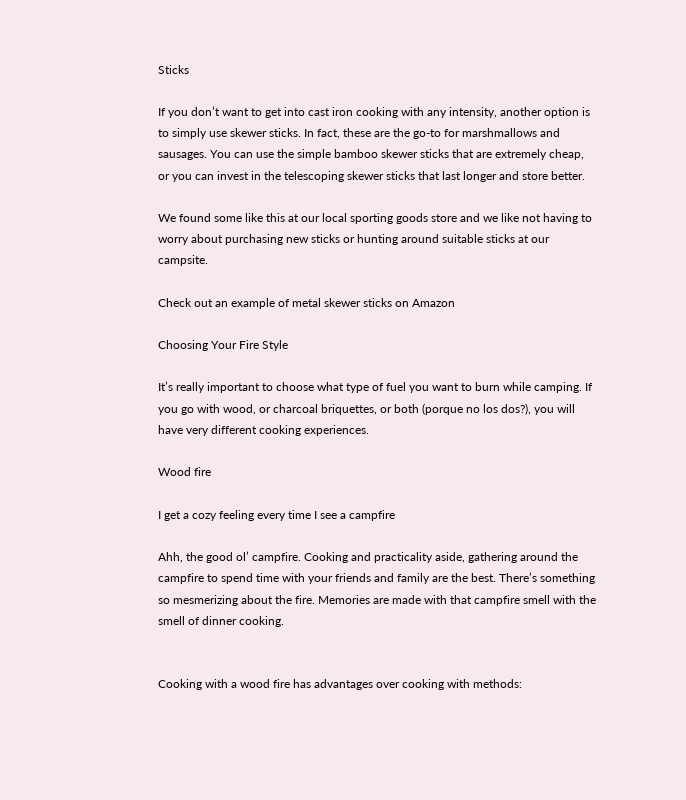Sticks

If you don’t want to get into cast iron cooking with any intensity, another option is to simply use skewer sticks. In fact, these are the go-to for marshmallows and sausages. You can use the simple bamboo skewer sticks that are extremely cheap, or you can invest in the telescoping skewer sticks that last longer and store better.

We found some like this at our local sporting goods store and we like not having to worry about purchasing new sticks or hunting around suitable sticks at our campsite.

Check out an example of metal skewer sticks on Amazon

Choosing Your Fire Style

It’s really important to choose what type of fuel you want to burn while camping. If you go with wood, or charcoal briquettes, or both (porque no los dos?), you will have very different cooking experiences.

Wood fire

I get a cozy feeling every time I see a campfire

Ahh, the good ol’ campfire. Cooking and practicality aside, gathering around the campfire to spend time with your friends and family are the best. There’s something so mesmerizing about the fire. Memories are made with that campfire smell with the smell of dinner cooking.


Cooking with a wood fire has advantages over cooking with methods: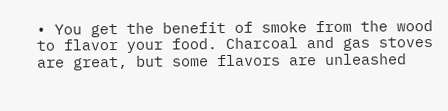• You get the benefit of smoke from the wood to flavor your food. Charcoal and gas stoves are great, but some flavors are unleashed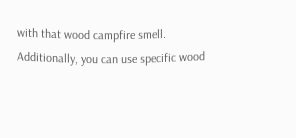with that wood campfire smell. Additionally, you can use specific wood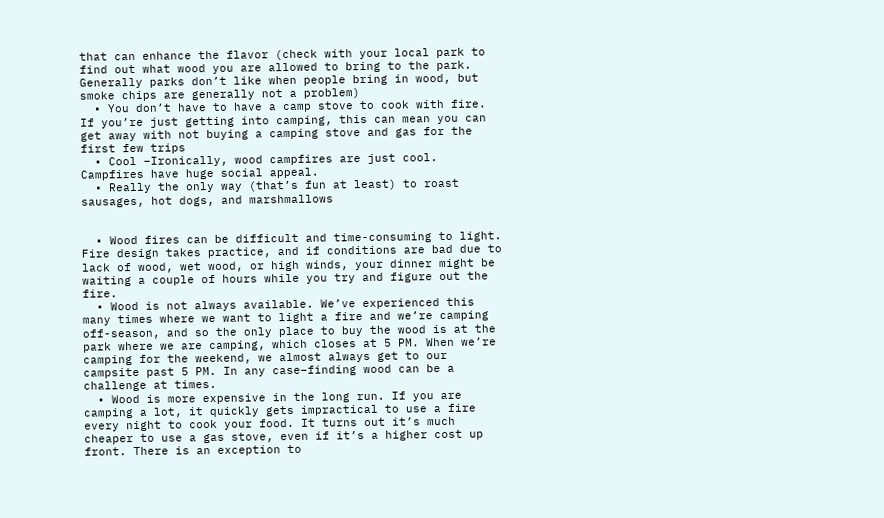that can enhance the flavor (check with your local park to find out what wood you are allowed to bring to the park. Generally parks don’t like when people bring in wood, but smoke chips are generally not a problem)
  • You don’t have to have a camp stove to cook with fire. If you’re just getting into camping, this can mean you can get away with not buying a camping stove and gas for the first few trips
  • Cool –Ironically, wood campfires are just cool. Campfires have huge social appeal.
  • Really the only way (that’s fun at least) to roast sausages, hot dogs, and marshmallows


  • Wood fires can be difficult and time-consuming to light. Fire design takes practice, and if conditions are bad due to lack of wood, wet wood, or high winds, your dinner might be waiting a couple of hours while you try and figure out the fire.
  • Wood is not always available. We’ve experienced this many times where we want to light a fire and we’re camping off-season, and so the only place to buy the wood is at the park where we are camping, which closes at 5 PM. When we’re camping for the weekend, we almost always get to our campsite past 5 PM. In any case–finding wood can be a challenge at times.
  • Wood is more expensive in the long run. If you are camping a lot, it quickly gets impractical to use a fire every night to cook your food. It turns out it’s much cheaper to use a gas stove, even if it’s a higher cost up front. There is an exception to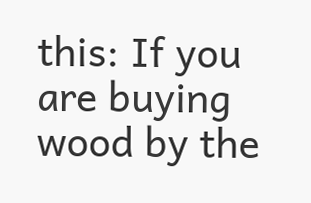this: If you are buying wood by the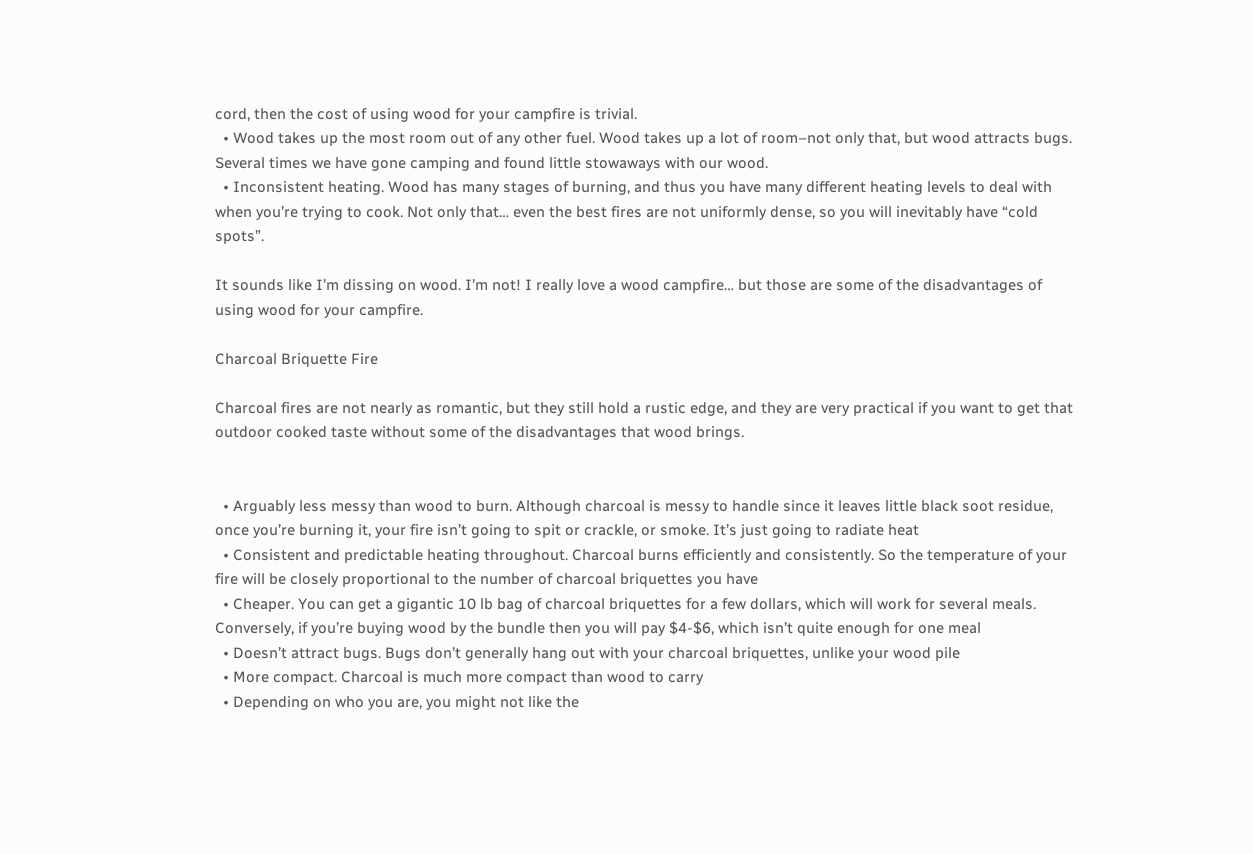cord, then the cost of using wood for your campfire is trivial.
  • Wood takes up the most room out of any other fuel. Wood takes up a lot of room–not only that, but wood attracts bugs. Several times we have gone camping and found little stowaways with our wood.
  • Inconsistent heating. Wood has many stages of burning, and thus you have many different heating levels to deal with when you’re trying to cook. Not only that… even the best fires are not uniformly dense, so you will inevitably have “cold spots”.

It sounds like I’m dissing on wood. I’m not! I really love a wood campfire… but those are some of the disadvantages of using wood for your campfire.

Charcoal Briquette Fire

Charcoal fires are not nearly as romantic, but they still hold a rustic edge, and they are very practical if you want to get that outdoor cooked taste without some of the disadvantages that wood brings.


  • Arguably less messy than wood to burn. Although charcoal is messy to handle since it leaves little black soot residue, once you’re burning it, your fire isn’t going to spit or crackle, or smoke. It’s just going to radiate heat
  • Consistent and predictable heating throughout. Charcoal burns efficiently and consistently. So the temperature of your fire will be closely proportional to the number of charcoal briquettes you have
  • Cheaper. You can get a gigantic 10 lb bag of charcoal briquettes for a few dollars, which will work for several meals. Conversely, if you’re buying wood by the bundle then you will pay $4-$6, which isn’t quite enough for one meal
  • Doesn’t attract bugs. Bugs don’t generally hang out with your charcoal briquettes, unlike your wood pile
  • More compact. Charcoal is much more compact than wood to carry
  • Depending on who you are, you might not like the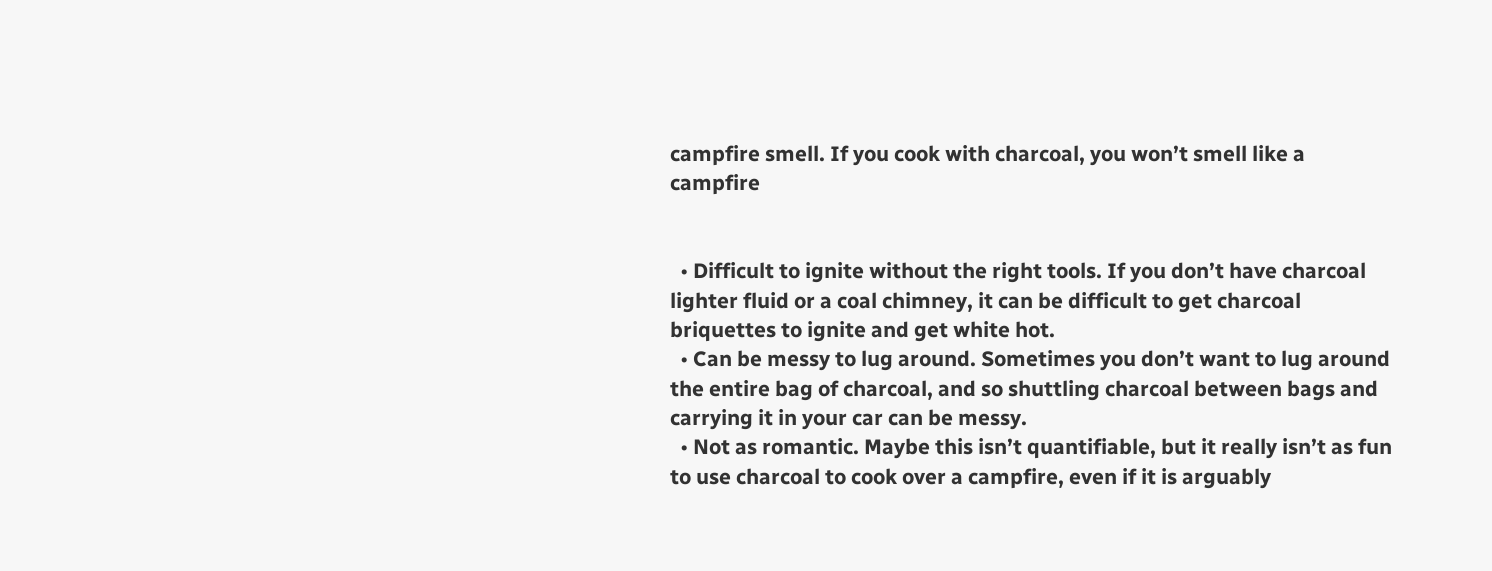campfire smell. If you cook with charcoal, you won’t smell like a campfire


  • Difficult to ignite without the right tools. If you don’t have charcoal lighter fluid or a coal chimney, it can be difficult to get charcoal briquettes to ignite and get white hot.
  • Can be messy to lug around. Sometimes you don’t want to lug around the entire bag of charcoal, and so shuttling charcoal between bags and carrying it in your car can be messy.
  • Not as romantic. Maybe this isn’t quantifiable, but it really isn’t as fun to use charcoal to cook over a campfire, even if it is arguably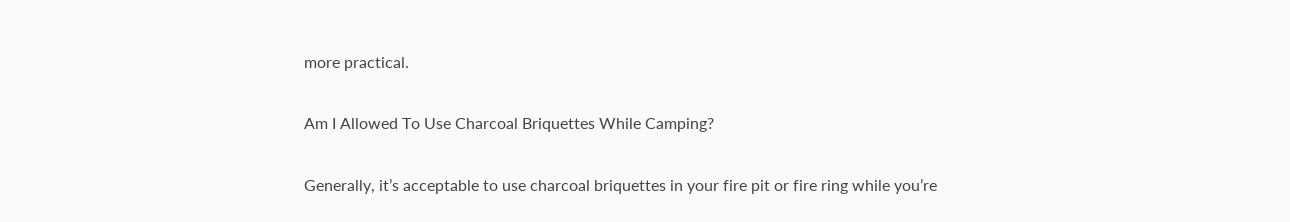more practical.

Am I Allowed To Use Charcoal Briquettes While Camping?

Generally, it’s acceptable to use charcoal briquettes in your fire pit or fire ring while you’re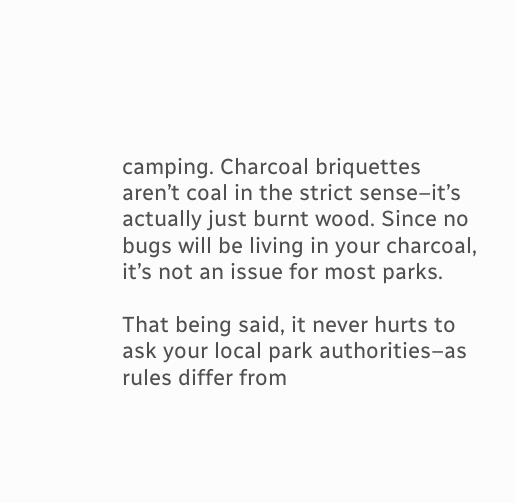camping. Charcoal briquettes aren’t coal in the strict sense–it’s actually just burnt wood. Since no bugs will be living in your charcoal, it’s not an issue for most parks.

That being said, it never hurts to ask your local park authorities–as rules differ from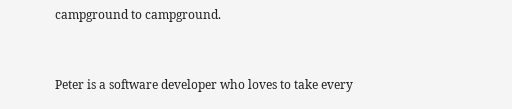campground to campground.


Peter is a software developer who loves to take every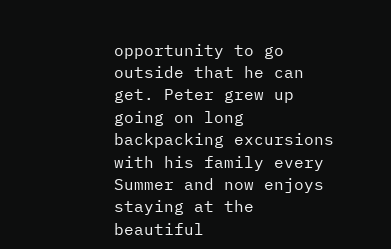opportunity to go outside that he can get. Peter grew up going on long backpacking excursions with his family every Summer and now enjoys staying at the beautiful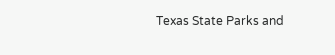Texas State Parks and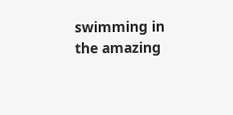swimming in the amazing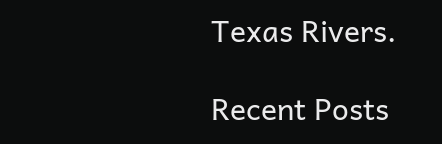Texas Rivers.

Recent Posts